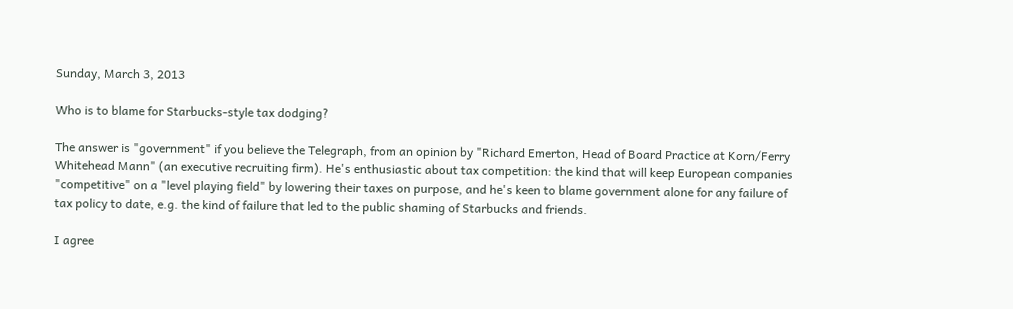Sunday, March 3, 2013

Who is to blame for Starbucks-style tax dodging?

The answer is "government" if you believe the Telegraph, from an opinion by "Richard Emerton, Head of Board Practice at Korn/Ferry Whitehead Mann" (an executive recruiting firm). He's enthusiastic about tax competition: the kind that will keep European companies "competitive" on a "level playing field" by lowering their taxes on purpose, and he's keen to blame government alone for any failure of tax policy to date, e.g. the kind of failure that led to the public shaming of Starbucks and friends.

I agree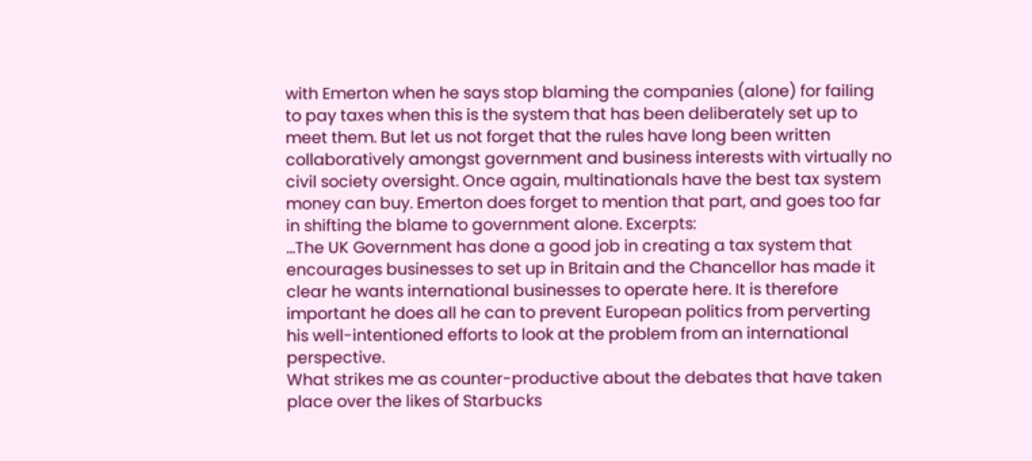with Emerton when he says stop blaming the companies (alone) for failing to pay taxes when this is the system that has been deliberately set up to meet them. But let us not forget that the rules have long been written collaboratively amongst government and business interests with virtually no civil society oversight. Once again, multinationals have the best tax system money can buy. Emerton does forget to mention that part, and goes too far in shifting the blame to government alone. Excerpts:
...The UK Government has done a good job in creating a tax system that encourages businesses to set up in Britain and the Chancellor has made it clear he wants international businesses to operate here. It is therefore important he does all he can to prevent European politics from perverting his well-intentioned efforts to look at the problem from an international perspective.
What strikes me as counter-productive about the debates that have taken place over the likes of Starbucks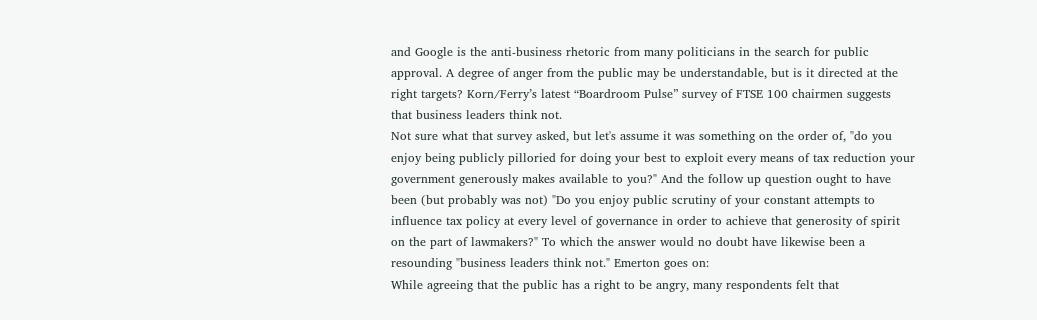and Google is the anti-business rhetoric from many politicians in the search for public approval. A degree of anger from the public may be understandable, but is it directed at the right targets? Korn/Ferry’s latest “Boardroom Pulse” survey of FTSE 100 chairmen suggests that business leaders think not.
Not sure what that survey asked, but let's assume it was something on the order of, "do you enjoy being publicly pilloried for doing your best to exploit every means of tax reduction your government generously makes available to you?" And the follow up question ought to have been (but probably was not) "Do you enjoy public scrutiny of your constant attempts to influence tax policy at every level of governance in order to achieve that generosity of spirit on the part of lawmakers?" To which the answer would no doubt have likewise been a resounding "business leaders think not." Emerton goes on:
While agreeing that the public has a right to be angry, many respondents felt that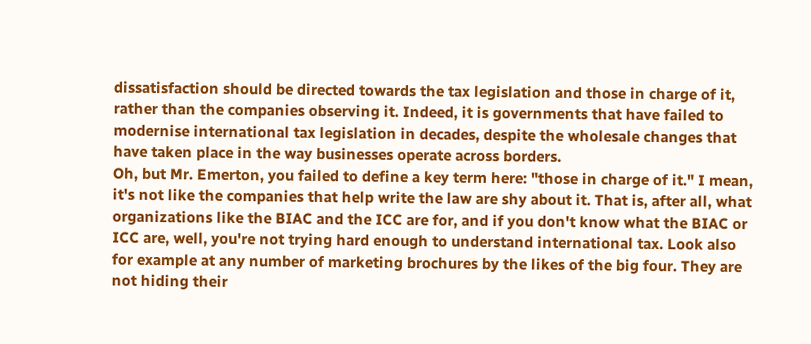dissatisfaction should be directed towards the tax legislation and those in charge of it, rather than the companies observing it. Indeed, it is governments that have failed to modernise international tax legislation in decades, despite the wholesale changes that have taken place in the way businesses operate across borders.
Oh, but Mr. Emerton, you failed to define a key term here: "those in charge of it." I mean, it's not like the companies that help write the law are shy about it. That is, after all, what organizations like the BIAC and the ICC are for, and if you don't know what the BIAC or ICC are, well, you're not trying hard enough to understand international tax. Look also for example at any number of marketing brochures by the likes of the big four. They are not hiding their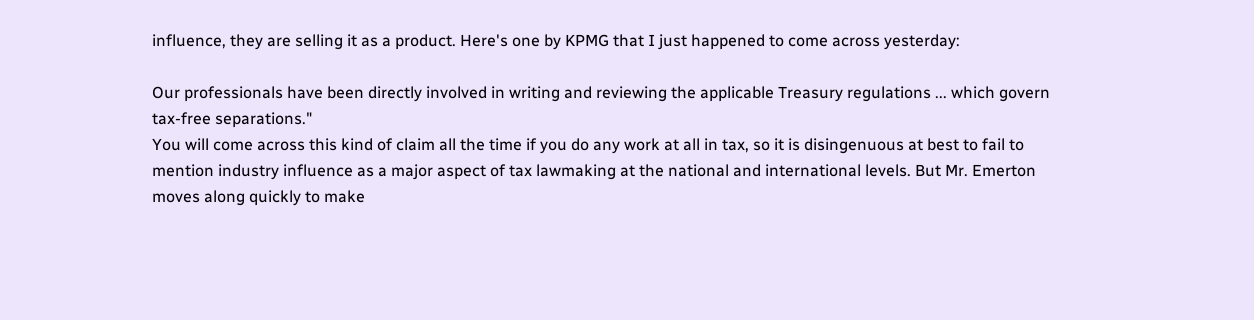influence, they are selling it as a product. Here's one by KPMG that I just happened to come across yesterday:

Our professionals have been directly involved in writing and reviewing the applicable Treasury regulations ... which govern tax-free separations."
You will come across this kind of claim all the time if you do any work at all in tax, so it is disingenuous at best to fail to mention industry influence as a major aspect of tax lawmaking at the national and international levels. But Mr. Emerton moves along quickly to make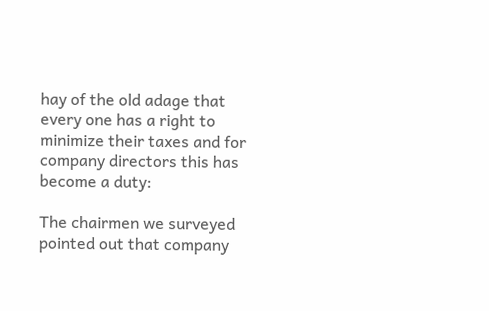hay of the old adage that every one has a right to minimize their taxes and for company directors this has become a duty:

The chairmen we surveyed pointed out that company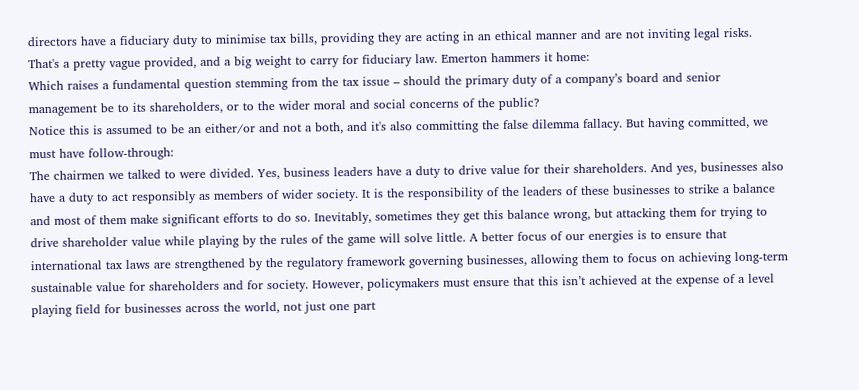directors have a fiduciary duty to minimise tax bills, providing they are acting in an ethical manner and are not inviting legal risks.
That's a pretty vague provided, and a big weight to carry for fiduciary law. Emerton hammers it home:
Which raises a fundamental question stemming from the tax issue – should the primary duty of a company’s board and senior management be to its shareholders, or to the wider moral and social concerns of the public?
Notice this is assumed to be an either/or and not a both, and it's also committing the false dilemma fallacy. But having committed, we must have follow-through:
The chairmen we talked to were divided. Yes, business leaders have a duty to drive value for their shareholders. And yes, businesses also have a duty to act responsibly as members of wider society. It is the responsibility of the leaders of these businesses to strike a balance and most of them make significant efforts to do so. Inevitably, sometimes they get this balance wrong, but attacking them for trying to drive shareholder value while playing by the rules of the game will solve little. A better focus of our energies is to ensure that international tax laws are strengthened by the regulatory framework governing businesses, allowing them to focus on achieving long-term sustainable value for shareholders and for society. However, policymakers must ensure that this isn’t achieved at the expense of a level playing field for businesses across the world, not just one part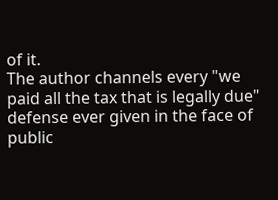of it.
The author channels every "we paid all the tax that is legally due" defense ever given in the face of public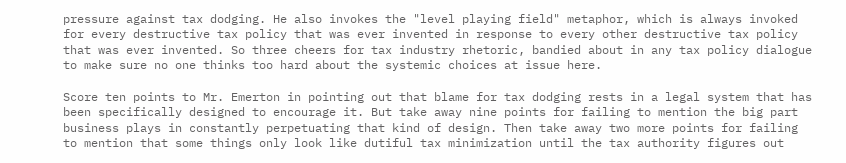pressure against tax dodging. He also invokes the "level playing field" metaphor, which is always invoked for every destructive tax policy that was ever invented in response to every other destructive tax policy that was ever invented. So three cheers for tax industry rhetoric, bandied about in any tax policy dialogue to make sure no one thinks too hard about the systemic choices at issue here.

Score ten points to Mr. Emerton in pointing out that blame for tax dodging rests in a legal system that has been specifically designed to encourage it. But take away nine points for failing to mention the big part business plays in constantly perpetuating that kind of design. Then take away two more points for failing to mention that some things only look like dutiful tax minimization until the tax authority figures out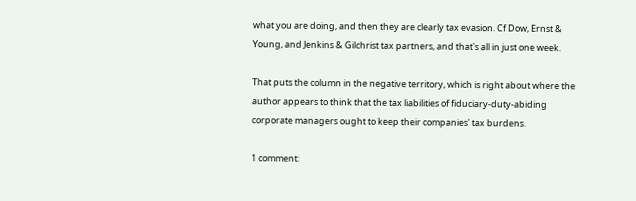what you are doing, and then they are clearly tax evasion. Cf Dow, Ernst & Young, and Jenkins & Gilchrist tax partners, and that's all in just one week.

That puts the column in the negative territory, which is right about where the author appears to think that the tax liabilities of fiduciary-duty-abiding corporate managers ought to keep their companies' tax burdens.

1 comment: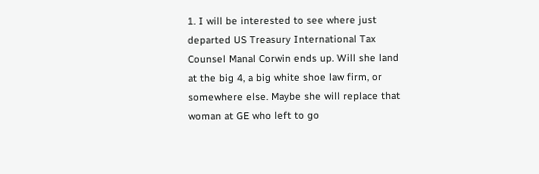1. I will be interested to see where just departed US Treasury International Tax Counsel Manal Corwin ends up. Will she land at the big 4, a big white shoe law firm, or somewhere else. Maybe she will replace that woman at GE who left to go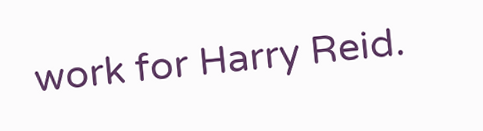work for Harry Reid.